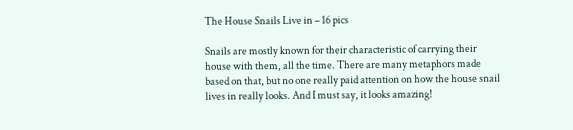The House Snails Live in – 16 pics

Snails are mostly known for their characteristic of carrying their house with them, all the time. There are many metaphors made based on that, but no one really paid attention on how the house snail lives in really looks. And I must say, it looks amazing!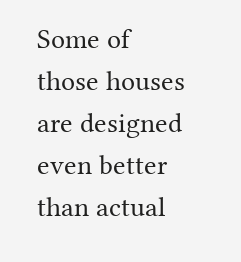Some of those houses are designed even better than actual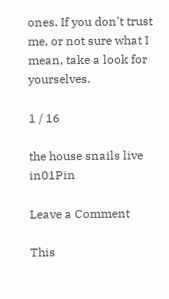ones. If you don't trust me, or not sure what I mean, take a look for yourselves.

1 / 16

the house snails live in01Pin

Leave a Comment

This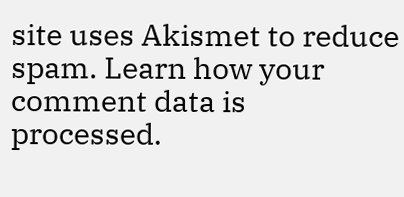site uses Akismet to reduce spam. Learn how your comment data is processed.